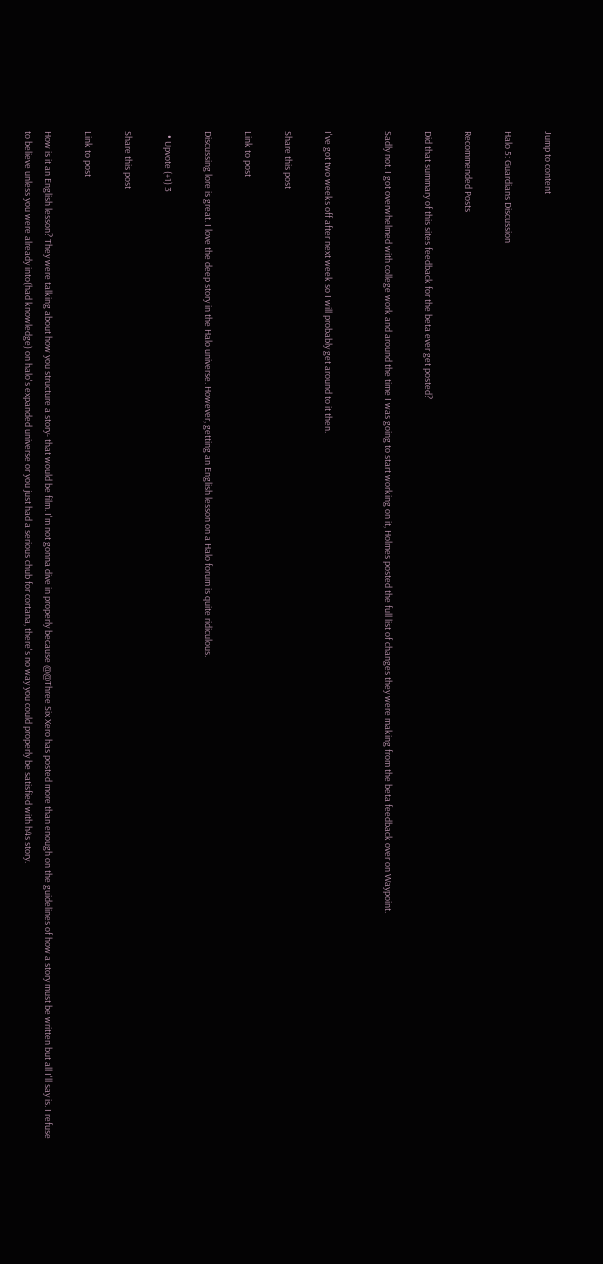Jump to content

Halo 5: Guardians Discussion

Recommended Posts

Did that summary of this sites feedback for the beta ever get posted?

Sadly not. I got overwhelmed with college work and around the time I was going to start working on it, Holmes posted the full list of changes they were making from the beta feedback over on Waypoint.


I've got two weeks off after next week so I will probably get around to it then.

Share this post

Link to post

Discussing lore is great. I love the deep story in the Halo universe. However, getting an English lesson on a Halo forum is quite ridiculous.

  • Upvote (+1) 3

Share this post

Link to post

How is it an English lesson? They were talking about how you structure a story- that would be film. I'm not gonna dive in properly because @@Three Six Xero has posted more than enough on the guidelines of how a story must be written but all I'll say is. I refuse to believe unless you were already into(had knowledge) on halo's expanded universe or you just had a serious chub for cortana, there's no way you could properly be satisfied with h4s story.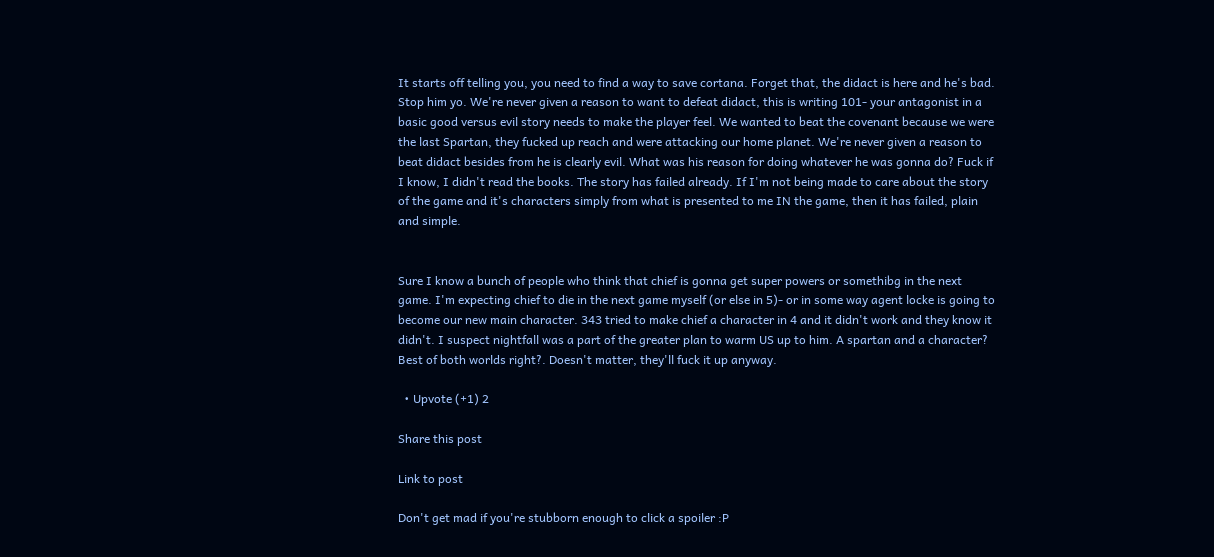It starts off telling you, you need to find a way to save cortana. Forget that, the didact is here and he's bad. Stop him yo. We're never given a reason to want to defeat didact, this is writing 101- your antagonist in a basic good versus evil story needs to make the player feel. We wanted to beat the covenant because we were the last Spartan, they fucked up reach and were attacking our home planet. We're never given a reason to beat didact besides from he is clearly evil. What was his reason for doing whatever he was gonna do? Fuck if I know, I didn't read the books. The story has failed already. If I'm not being made to care about the story of the game and it's characters simply from what is presented to me IN the game, then it has failed, plain and simple.


Sure I know a bunch of people who think that chief is gonna get super powers or somethibg in the next game. I'm expecting chief to die in the next game myself (or else in 5)- or in some way agent locke is going to become our new main character. 343 tried to make chief a character in 4 and it didn't work and they know it didn't. I suspect nightfall was a part of the greater plan to warm US up to him. A spartan and a character? Best of both worlds right?. Doesn't matter, they'll fuck it up anyway.

  • Upvote (+1) 2

Share this post

Link to post

Don't get mad if you're stubborn enough to click a spoiler :P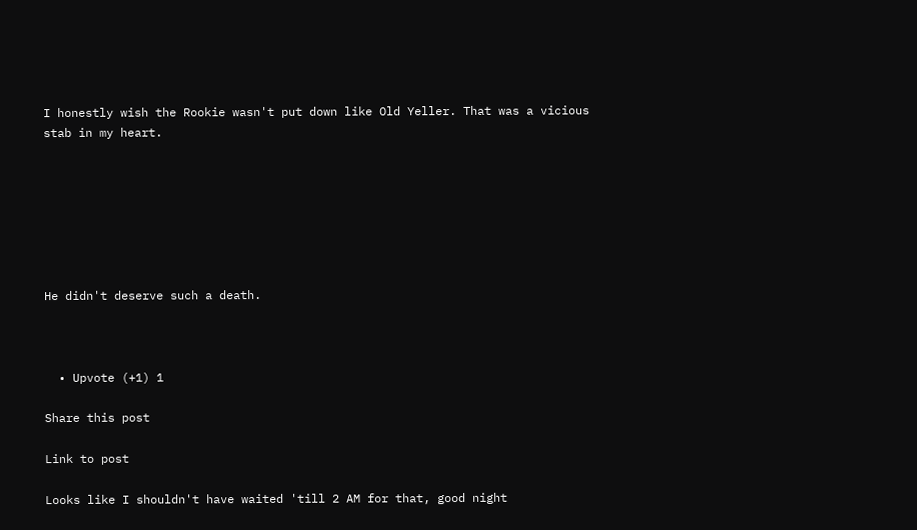I honestly wish the Rookie wasn't put down like Old Yeller. That was a vicious stab in my heart.







He didn't deserve such a death.



  • Upvote (+1) 1

Share this post

Link to post

Looks like I shouldn't have waited 'till 2 AM for that, good night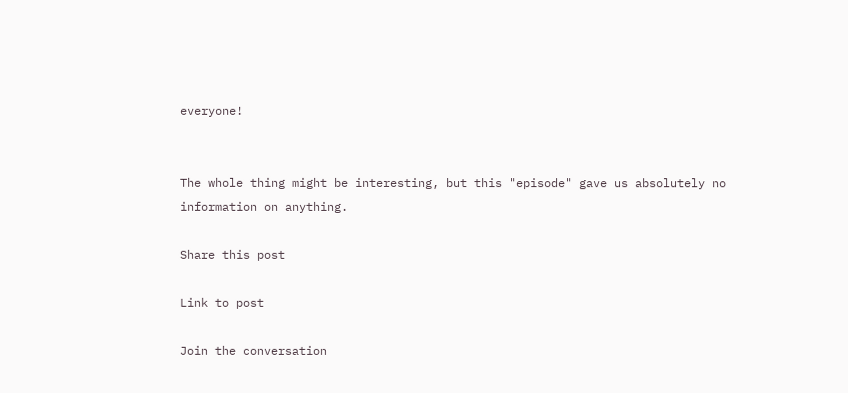everyone!


The whole thing might be interesting, but this "episode" gave us absolutely no information on anything.

Share this post

Link to post

Join the conversation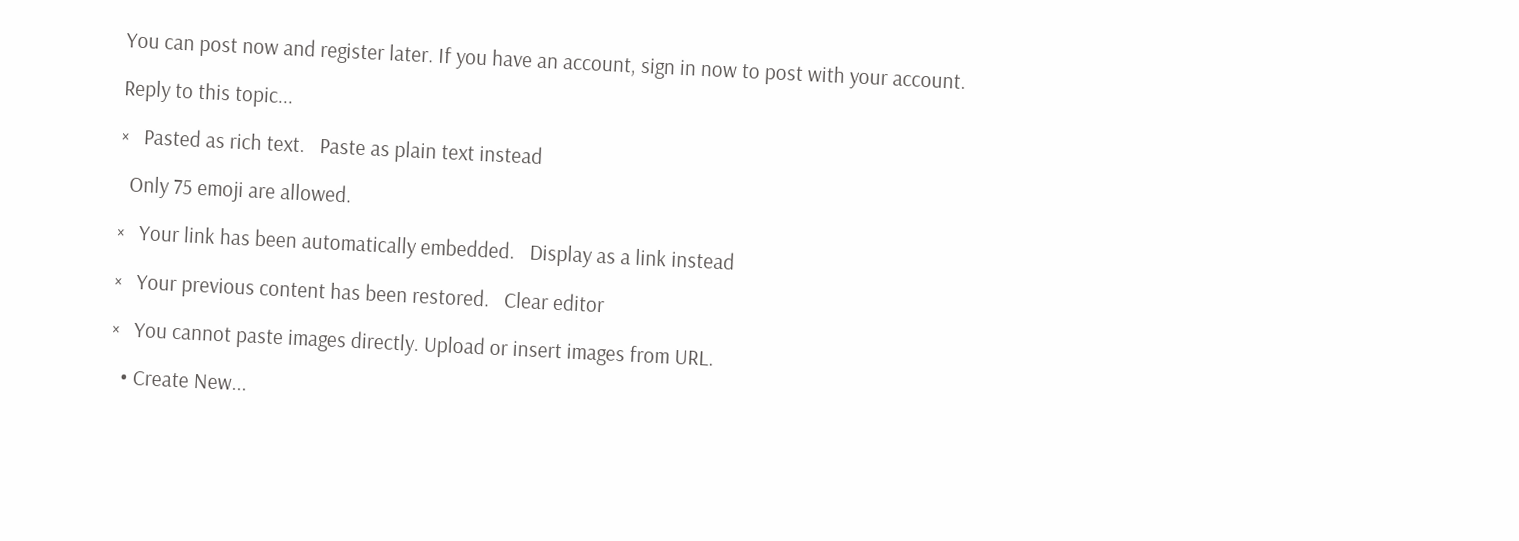You can post now and register later. If you have an account, sign in now to post with your account.

Reply to this topic...

×   Pasted as rich text.   Paste as plain text instead

  Only 75 emoji are allowed.

×   Your link has been automatically embedded.   Display as a link instead

×   Your previous content has been restored.   Clear editor

×   You cannot paste images directly. Upload or insert images from URL.

  • Create New...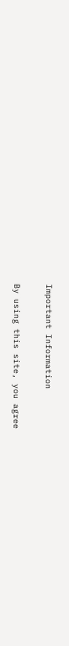Important Information

By using this site, you agree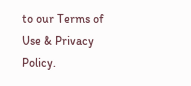to our Terms of Use & Privacy Policy.